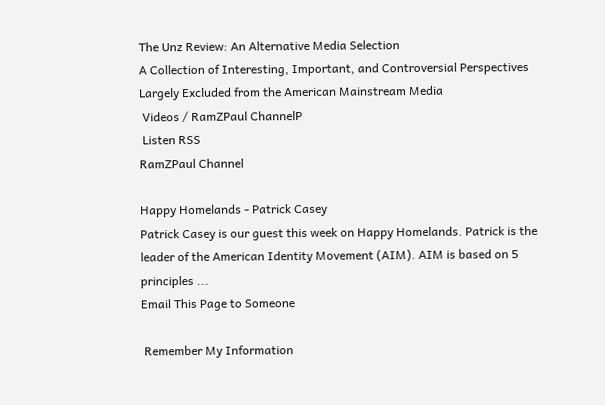The Unz Review: An Alternative Media Selection
A Collection of Interesting, Important, and Controversial Perspectives Largely Excluded from the American Mainstream Media
 Videos / RamZPaul ChannelP
 Listen RSS
RamZPaul Channel

Happy Homelands - Patrick Casey
Patrick Casey is our guest this week on Happy Homelands. Patrick is the leader of the American Identity Movement (AIM). AIM is based on 5 principles ...
Email This Page to Someone

 Remember My Information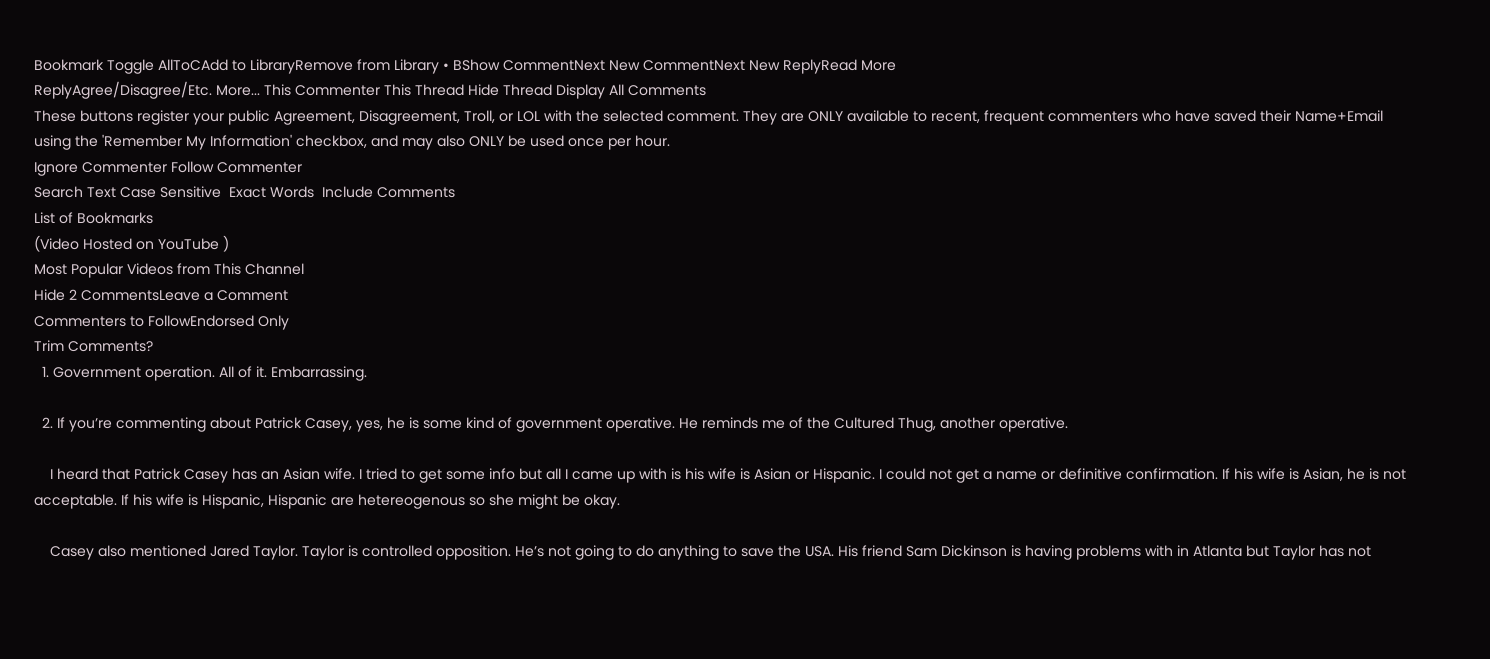Bookmark Toggle AllToCAdd to LibraryRemove from Library • BShow CommentNext New CommentNext New ReplyRead More
ReplyAgree/Disagree/Etc. More... This Commenter This Thread Hide Thread Display All Comments
These buttons register your public Agreement, Disagreement, Troll, or LOL with the selected comment. They are ONLY available to recent, frequent commenters who have saved their Name+Email using the 'Remember My Information' checkbox, and may also ONLY be used once per hour.
Ignore Commenter Follow Commenter
Search Text Case Sensitive  Exact Words  Include Comments
List of Bookmarks
(Video Hosted on YouTube )
Most Popular Videos from This Channel
Hide 2 CommentsLeave a Comment
Commenters to FollowEndorsed Only
Trim Comments?
  1. Government operation. All of it. Embarrassing.

  2. If you’re commenting about Patrick Casey, yes, he is some kind of government operative. He reminds me of the Cultured Thug, another operative.

    I heard that Patrick Casey has an Asian wife. I tried to get some info but all I came up with is his wife is Asian or Hispanic. I could not get a name or definitive confirmation. If his wife is Asian, he is not acceptable. If his wife is Hispanic, Hispanic are hetereogenous so she might be okay.

    Casey also mentioned Jared Taylor. Taylor is controlled opposition. He’s not going to do anything to save the USA. His friend Sam Dickinson is having problems with in Atlanta but Taylor has not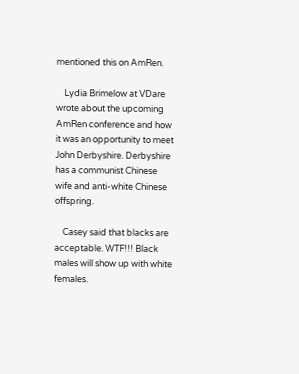mentioned this on AmRen.

    Lydia Brimelow at VDare wrote about the upcoming AmRen conference and how it was an opportunity to meet John Derbyshire. Derbyshire has a communist Chinese wife and anti-white Chinese offspring.

    Casey said that blacks are acceptable. WTF!!! Black males will show up with white females.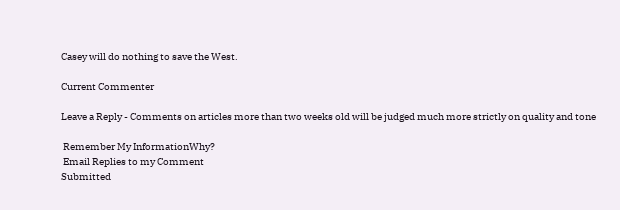Casey will do nothing to save the West.

Current Commenter

Leave a Reply - Comments on articles more than two weeks old will be judged much more strictly on quality and tone

 Remember My InformationWhy?
 Email Replies to my Comment
Submitted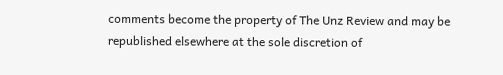comments become the property of The Unz Review and may be republished elsewhere at the sole discretion of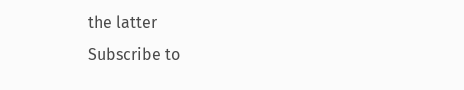the latter
Subscribe to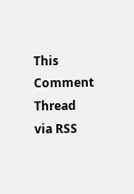This Comment Thread via RSS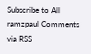Subscribe to All ramzpaul Comments via RSS